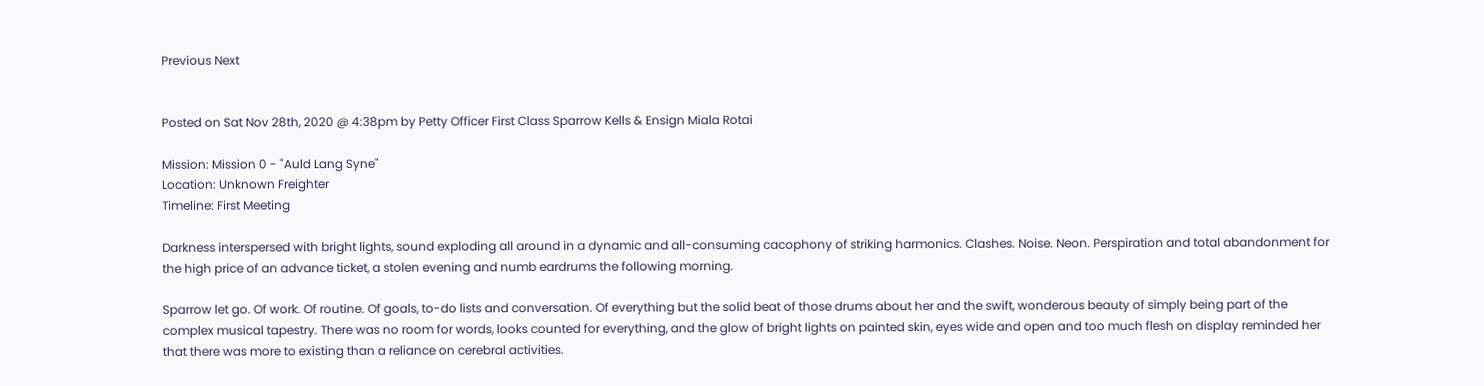Previous Next


Posted on Sat Nov 28th, 2020 @ 4:38pm by Petty Officer First Class Sparrow Kells & Ensign Miala Rotai

Mission: Mission 0 - "Auld Lang Syne"
Location: Unknown Freighter
Timeline: First Meeting

Darkness interspersed with bright lights, sound exploding all around in a dynamic and all-consuming cacophony of striking harmonics. Clashes. Noise. Neon. Perspiration and total abandonment for the high price of an advance ticket, a stolen evening and numb eardrums the following morning.

Sparrow let go. Of work. Of routine. Of goals, to-do lists and conversation. Of everything but the solid beat of those drums about her and the swift, wonderous beauty of simply being part of the complex musical tapestry. There was no room for words, looks counted for everything, and the glow of bright lights on painted skin, eyes wide and open and too much flesh on display reminded her that there was more to existing than a reliance on cerebral activities.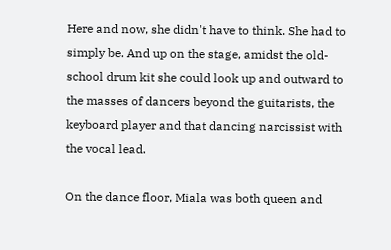Here and now, she didn't have to think. She had to simply be. And up on the stage, amidst the old-school drum kit she could look up and outward to the masses of dancers beyond the guitarists, the keyboard player and that dancing narcissist with the vocal lead.

On the dance floor, Miala was both queen and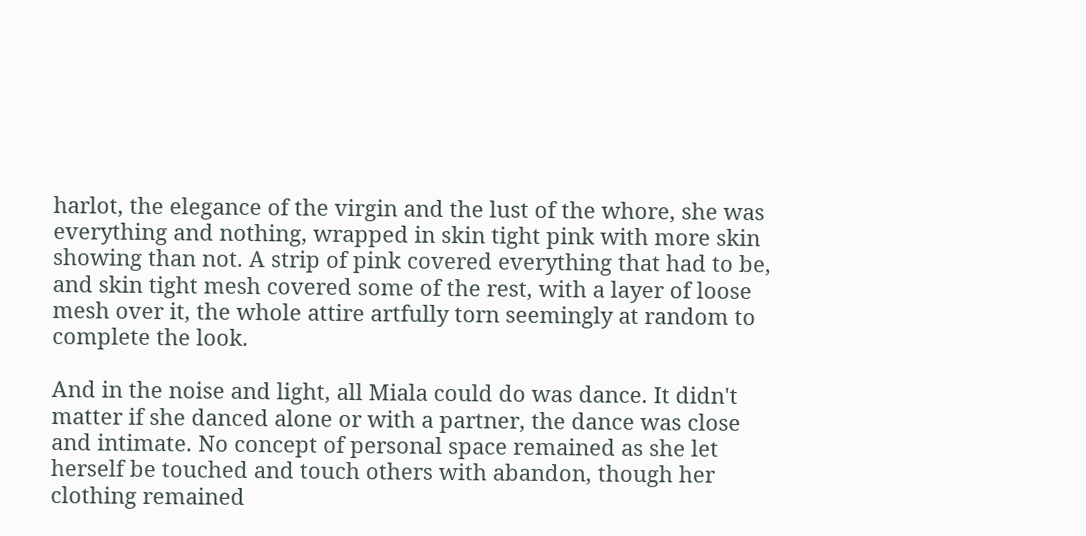harlot, the elegance of the virgin and the lust of the whore, she was everything and nothing, wrapped in skin tight pink with more skin showing than not. A strip of pink covered everything that had to be, and skin tight mesh covered some of the rest, with a layer of loose mesh over it, the whole attire artfully torn seemingly at random to complete the look.

And in the noise and light, all Miala could do was dance. It didn't matter if she danced alone or with a partner, the dance was close and intimate. No concept of personal space remained as she let herself be touched and touch others with abandon, though her clothing remained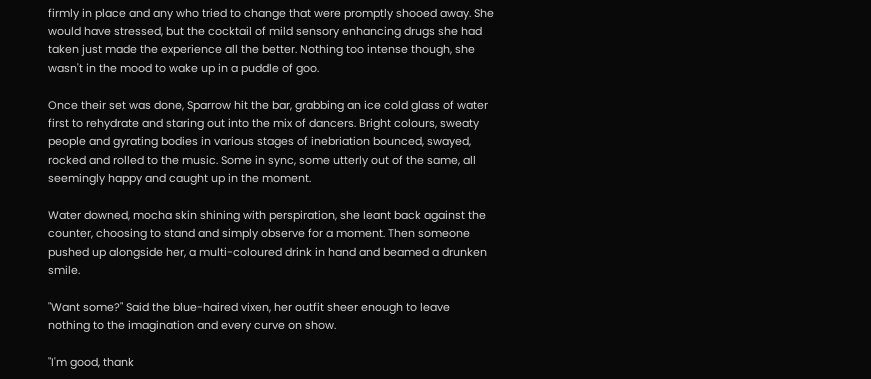firmly in place and any who tried to change that were promptly shooed away. She would have stressed, but the cocktail of mild sensory enhancing drugs she had taken just made the experience all the better. Nothing too intense though, she wasn't in the mood to wake up in a puddle of goo.

Once their set was done, Sparrow hit the bar, grabbing an ice cold glass of water first to rehydrate and staring out into the mix of dancers. Bright colours, sweaty people and gyrating bodies in various stages of inebriation bounced, swayed, rocked and rolled to the music. Some in sync, some utterly out of the same, all seemingly happy and caught up in the moment.

Water downed, mocha skin shining with perspiration, she leant back against the counter, choosing to stand and simply observe for a moment. Then someone pushed up alongside her, a multi-coloured drink in hand and beamed a drunken smile.

"Want some?" Said the blue-haired vixen, her outfit sheer enough to leave nothing to the imagination and every curve on show.

"I'm good, thank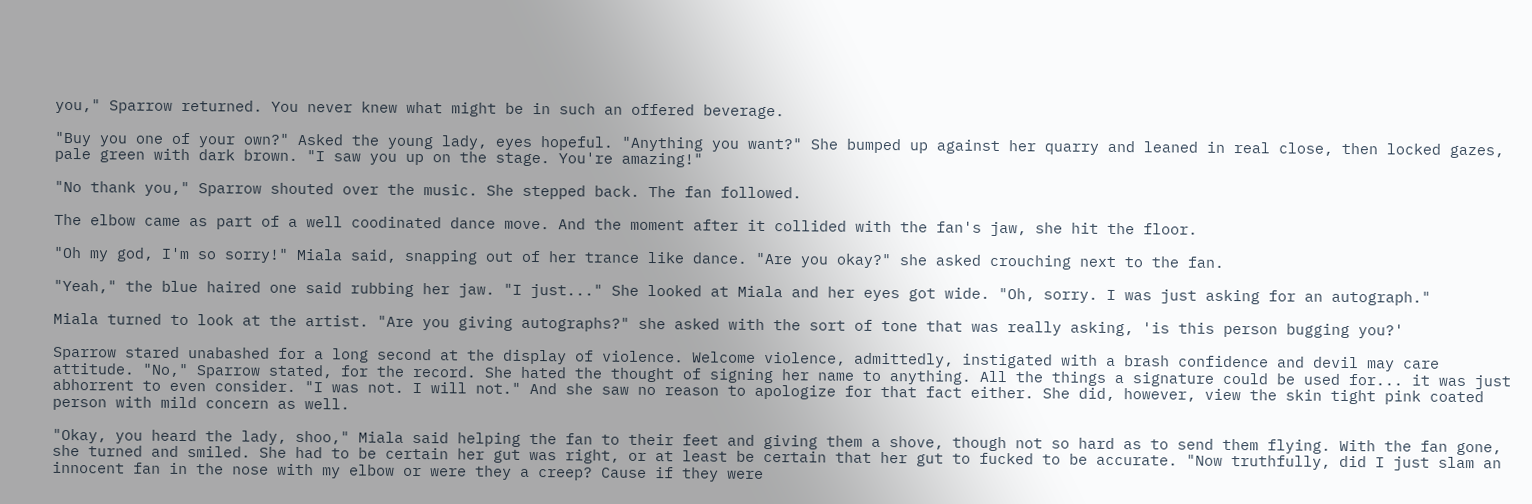you," Sparrow returned. You never knew what might be in such an offered beverage.

"Buy you one of your own?" Asked the young lady, eyes hopeful. "Anything you want?" She bumped up against her quarry and leaned in real close, then locked gazes, pale green with dark brown. "I saw you up on the stage. You're amazing!"

"No thank you," Sparrow shouted over the music. She stepped back. The fan followed.

The elbow came as part of a well coodinated dance move. And the moment after it collided with the fan's jaw, she hit the floor.

"Oh my god, I'm so sorry!" Miala said, snapping out of her trance like dance. "Are you okay?" she asked crouching next to the fan.

"Yeah," the blue haired one said rubbing her jaw. "I just..." She looked at Miala and her eyes got wide. "Oh, sorry. I was just asking for an autograph."

Miala turned to look at the artist. "Are you giving autographs?" she asked with the sort of tone that was really asking, 'is this person bugging you?'

Sparrow stared unabashed for a long second at the display of violence. Welcome violence, admittedly, instigated with a brash confidence and devil may care attitude. "No," Sparrow stated, for the record. She hated the thought of signing her name to anything. All the things a signature could be used for... it was just abhorrent to even consider. "I was not. I will not." And she saw no reason to apologize for that fact either. She did, however, view the skin tight pink coated person with mild concern as well.

"Okay, you heard the lady, shoo," Miala said helping the fan to their feet and giving them a shove, though not so hard as to send them flying. With the fan gone, she turned and smiled. She had to be certain her gut was right, or at least be certain that her gut to fucked to be accurate. "Now truthfully, did I just slam an innocent fan in the nose with my elbow or were they a creep? Cause if they were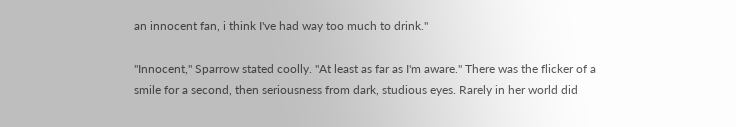an innocent fan, i think I've had way too much to drink."

"Innocent," Sparrow stated coolly. "At least as far as I'm aware." There was the flicker of a smile for a second, then seriousness from dark, studious eyes. Rarely in her world did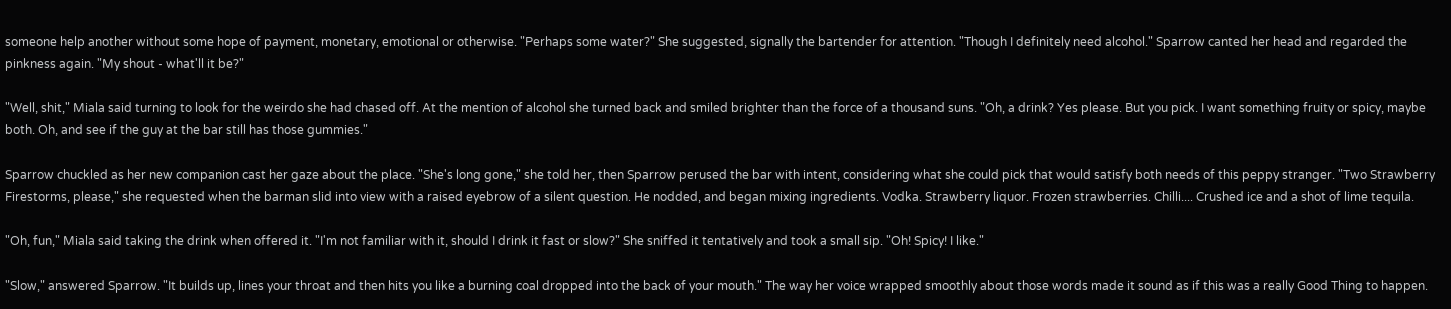someone help another without some hope of payment, monetary, emotional or otherwise. "Perhaps some water?" She suggested, signally the bartender for attention. "Though I definitely need alcohol." Sparrow canted her head and regarded the pinkness again. "My shout - what'll it be?"

"Well, shit," Miala said turning to look for the weirdo she had chased off. At the mention of alcohol she turned back and smiled brighter than the force of a thousand suns. "Oh, a drink? Yes please. But you pick. I want something fruity or spicy, maybe both. Oh, and see if the guy at the bar still has those gummies."

Sparrow chuckled as her new companion cast her gaze about the place. "She's long gone," she told her, then Sparrow perused the bar with intent, considering what she could pick that would satisfy both needs of this peppy stranger. "Two Strawberry Firestorms, please," she requested when the barman slid into view with a raised eyebrow of a silent question. He nodded, and began mixing ingredients. Vodka. Strawberry liquor. Frozen strawberries. Chilli.... Crushed ice and a shot of lime tequila.

"Oh, fun," Miala said taking the drink when offered it. "I'm not familiar with it, should I drink it fast or slow?" She sniffed it tentatively and took a small sip. "Oh! Spicy! I like."

"Slow," answered Sparrow. "It builds up, lines your throat and then hits you like a burning coal dropped into the back of your mouth." The way her voice wrapped smoothly about those words made it sound as if this was a really Good Thing to happen.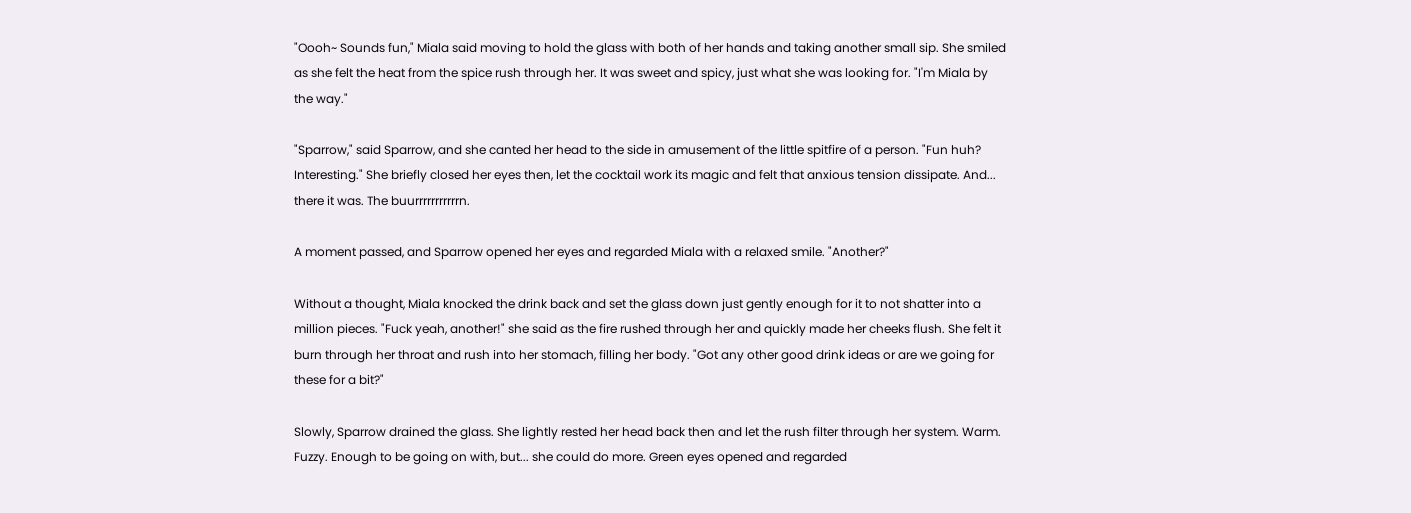"Oooh~ Sounds fun," Miala said moving to hold the glass with both of her hands and taking another small sip. She smiled as she felt the heat from the spice rush through her. It was sweet and spicy, just what she was looking for. "I'm Miala by the way."

"Sparrow," said Sparrow, and she canted her head to the side in amusement of the little spitfire of a person. "Fun huh? Interesting." She briefly closed her eyes then, let the cocktail work its magic and felt that anxious tension dissipate. And... there it was. The buurrrrrrrrrrrn.

A moment passed, and Sparrow opened her eyes and regarded Miala with a relaxed smile. "Another?"

Without a thought, Miala knocked the drink back and set the glass down just gently enough for it to not shatter into a million pieces. "Fuck yeah, another!" she said as the fire rushed through her and quickly made her cheeks flush. She felt it burn through her throat and rush into her stomach, filling her body. "Got any other good drink ideas or are we going for these for a bit?"

Slowly, Sparrow drained the glass. She lightly rested her head back then and let the rush filter through her system. Warm. Fuzzy. Enough to be going on with, but... she could do more. Green eyes opened and regarded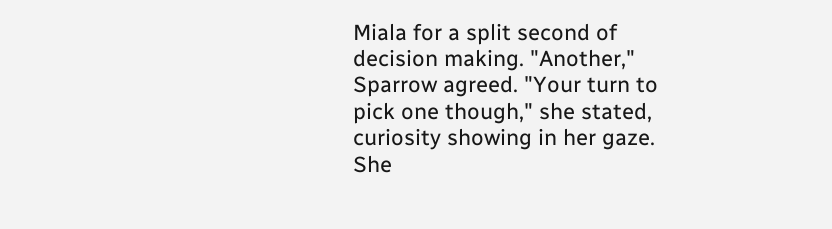Miala for a split second of decision making. "Another," Sparrow agreed. "Your turn to pick one though," she stated, curiosity showing in her gaze. She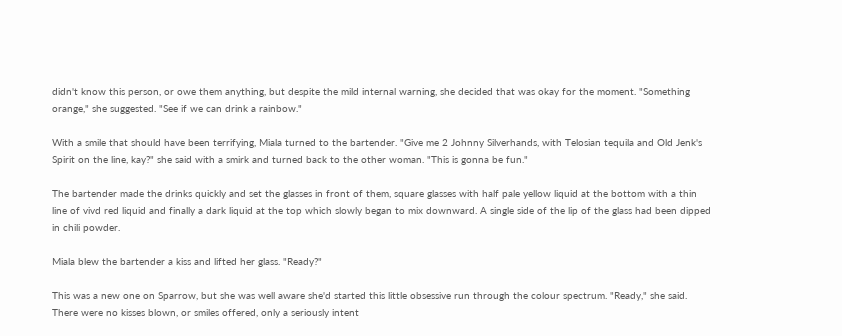didn't know this person, or owe them anything, but despite the mild internal warning, she decided that was okay for the moment. "Something orange," she suggested. "See if we can drink a rainbow."

With a smile that should have been terrifying, Miala turned to the bartender. "Give me 2 Johnny Silverhands, with Telosian tequila and Old Jenk's Spirit on the line, kay?" she said with a smirk and turned back to the other woman. "This is gonna be fun."

The bartender made the drinks quickly and set the glasses in front of them, square glasses with half pale yellow liquid at the bottom with a thin line of vivd red liquid and finally a dark liquid at the top which slowly began to mix downward. A single side of the lip of the glass had been dipped in chili powder.

Miala blew the bartender a kiss and lifted her glass. "Ready?"

This was a new one on Sparrow, but she was well aware she'd started this little obsessive run through the colour spectrum. "Ready," she said. There were no kisses blown, or smiles offered, only a seriously intent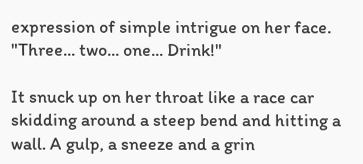expression of simple intrigue on her face. "Three... two... one... Drink!"

It snuck up on her throat like a race car skidding around a steep bend and hitting a wall. A gulp, a sneeze and a grin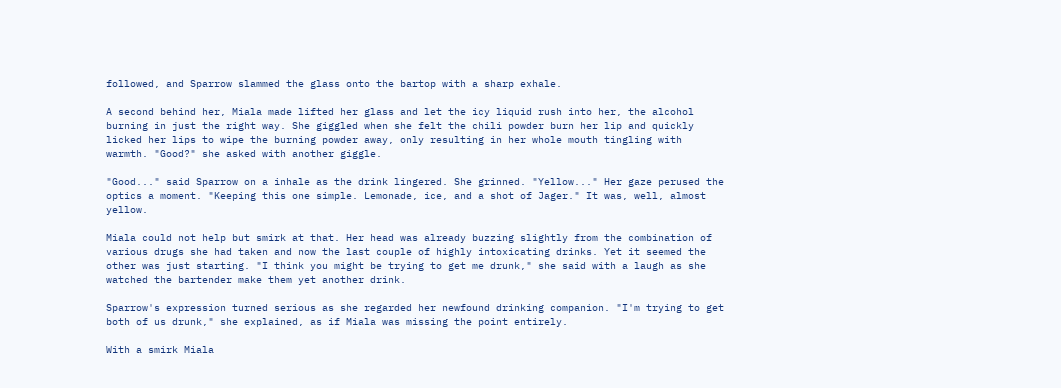followed, and Sparrow slammed the glass onto the bartop with a sharp exhale.

A second behind her, Miala made lifted her glass and let the icy liquid rush into her, the alcohol burning in just the right way. She giggled when she felt the chili powder burn her lip and quickly licked her lips to wipe the burning powder away, only resulting in her whole mouth tingling with warmth. "Good?" she asked with another giggle.

"Good..." said Sparrow on a inhale as the drink lingered. She grinned. "Yellow..." Her gaze perused the optics a moment. "Keeping this one simple. Lemonade, ice, and a shot of Jager." It was, well, almost yellow.

Miala could not help but smirk at that. Her head was already buzzing slightly from the combination of various drugs she had taken and now the last couple of highly intoxicating drinks. Yet it seemed the other was just starting. "I think you might be trying to get me drunk," she said with a laugh as she watched the bartender make them yet another drink.

Sparrow's expression turned serious as she regarded her newfound drinking companion. "I'm trying to get both of us drunk," she explained, as if Miala was missing the point entirely.

With a smirk Miala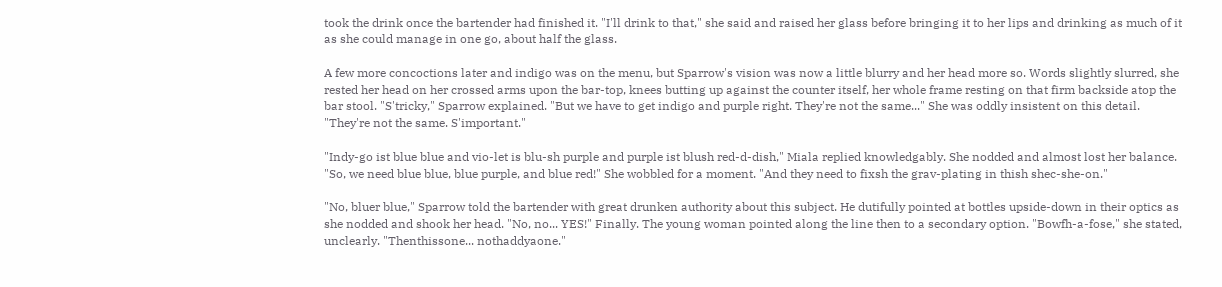took the drink once the bartender had finished it. "I'll drink to that," she said and raised her glass before bringing it to her lips and drinking as much of it as she could manage in one go, about half the glass.

A few more concoctions later and indigo was on the menu, but Sparrow's vision was now a little blurry and her head more so. Words slightly slurred, she rested her head on her crossed arms upon the bar-top, knees butting up against the counter itself, her whole frame resting on that firm backside atop the bar stool. "S'tricky," Sparrow explained. "But we have to get indigo and purple right. They're not the same..." She was oddly insistent on this detail. "They're not the same. S'important."

"Indy-go ist blue blue and vio-let is blu-sh purple and purple ist blush red-d-dish," Miala replied knowledgably. She nodded and almost lost her balance. "So, we need blue blue, blue purple, and blue red!" She wobbled for a moment. "And they need to fixsh the grav-plating in thish shec-she-on."

"No, bluer blue," Sparrow told the bartender with great drunken authority about this subject. He dutifully pointed at bottles upside-down in their optics as she nodded and shook her head. "No, no... YES!" Finally. The young woman pointed along the line then to a secondary option. "Bowfh-a-fose," she stated, unclearly. "Thenthissone... nothaddyaone."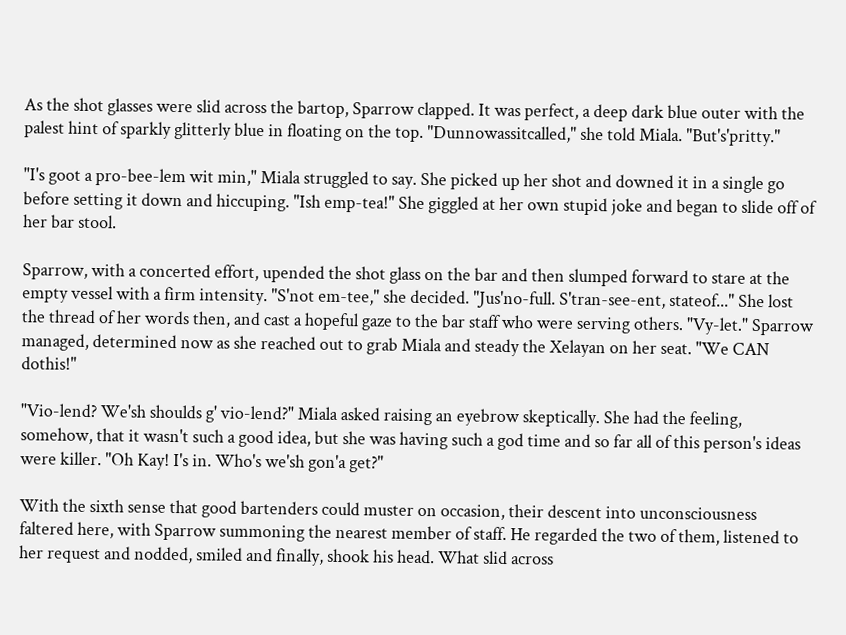As the shot glasses were slid across the bartop, Sparrow clapped. It was perfect, a deep dark blue outer with the palest hint of sparkly glitterly blue in floating on the top. "Dunnowassitcalled," she told Miala. "But's'pritty."

"I's goot a pro-bee-lem wit min," Miala struggled to say. She picked up her shot and downed it in a single go before setting it down and hiccuping. "Ish emp-tea!" She giggled at her own stupid joke and began to slide off of her bar stool.

Sparrow, with a concerted effort, upended the shot glass on the bar and then slumped forward to stare at the empty vessel with a firm intensity. "S'not em-tee," she decided. "Jus'no-full. S'tran-see-ent, stateof..." She lost the thread of her words then, and cast a hopeful gaze to the bar staff who were serving others. "Vy-let." Sparrow managed, determined now as she reached out to grab Miala and steady the Xelayan on her seat. "We CAN dothis!"

"Vio-lend? We'sh shoulds g' vio-lend?" Miala asked raising an eyebrow skeptically. She had the feeling, somehow, that it wasn't such a good idea, but she was having such a god time and so far all of this person's ideas were killer. "Oh Kay! I's in. Who's we'sh gon'a get?"

With the sixth sense that good bartenders could muster on occasion, their descent into unconsciousness faltered here, with Sparrow summoning the nearest member of staff. He regarded the two of them, listened to her request and nodded, smiled and finally, shook his head. What slid across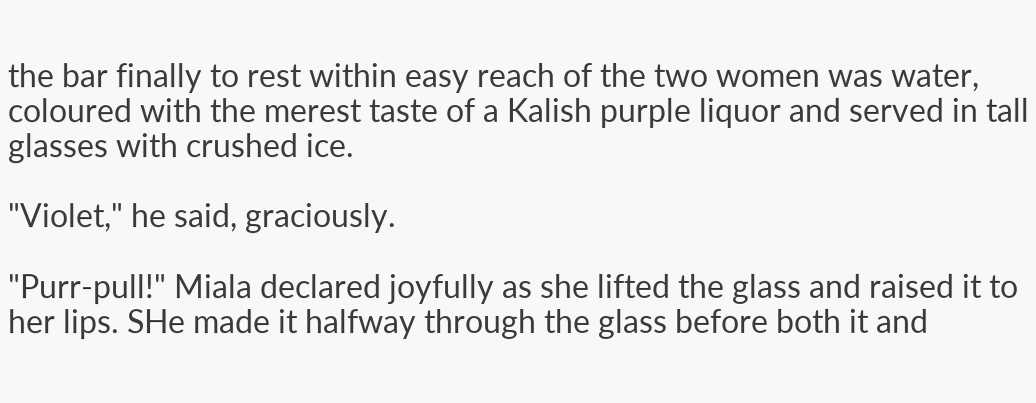the bar finally to rest within easy reach of the two women was water, coloured with the merest taste of a Kalish purple liquor and served in tall glasses with crushed ice.

"Violet," he said, graciously.

"Purr-pull!" Miala declared joyfully as she lifted the glass and raised it to her lips. SHe made it halfway through the glass before both it and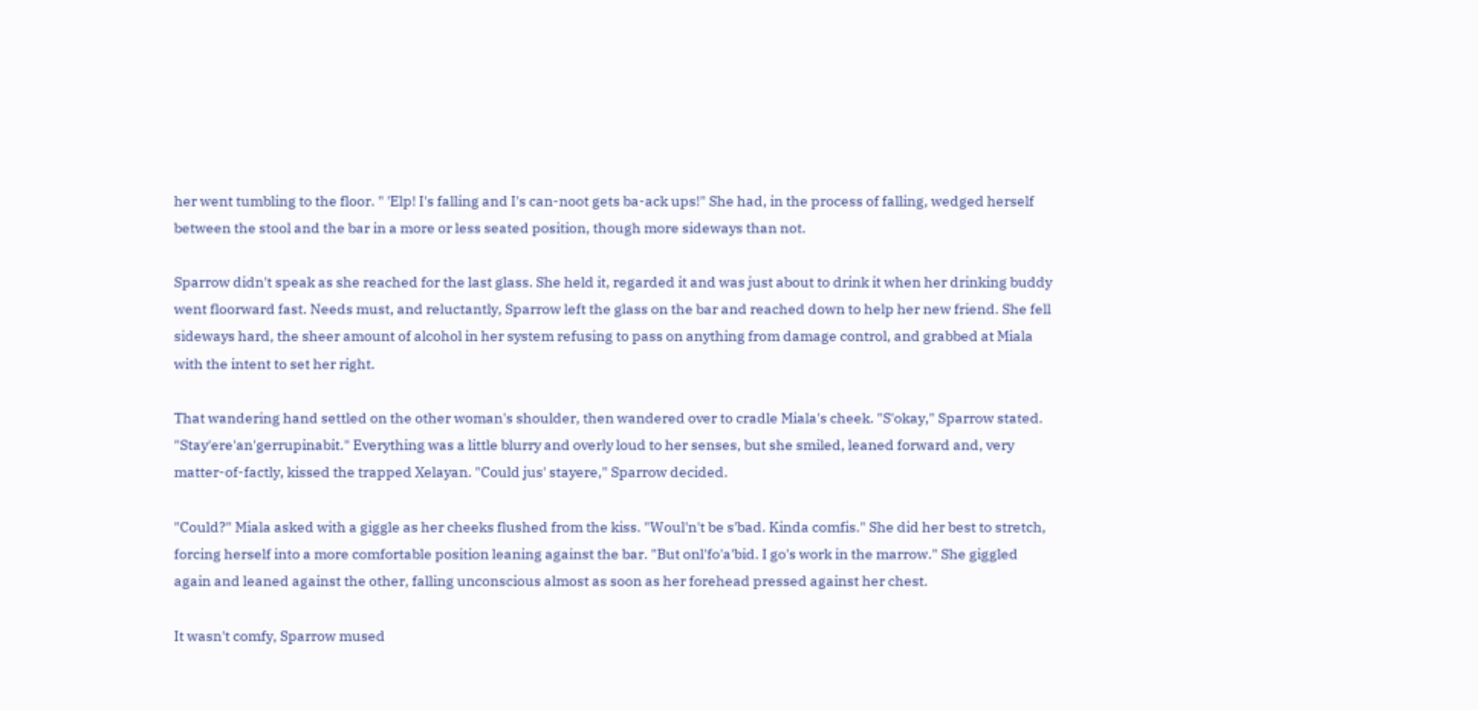her went tumbling to the floor. " 'Elp! I's falling and I's can-noot gets ba-ack ups!" She had, in the process of falling, wedged herself between the stool and the bar in a more or less seated position, though more sideways than not.

Sparrow didn't speak as she reached for the last glass. She held it, regarded it and was just about to drink it when her drinking buddy went floorward fast. Needs must, and reluctantly, Sparrow left the glass on the bar and reached down to help her new friend. She fell sideways hard, the sheer amount of alcohol in her system refusing to pass on anything from damage control, and grabbed at Miala with the intent to set her right.

That wandering hand settled on the other woman's shoulder, then wandered over to cradle Miala's cheek. "S'okay," Sparrow stated. "Stay'ere'an'gerrupinabit." Everything was a little blurry and overly loud to her senses, but she smiled, leaned forward and, very matter-of-factly, kissed the trapped Xelayan. "Could jus' stayere," Sparrow decided.

"Could?" Miala asked with a giggle as her cheeks flushed from the kiss. "Woul'n't be s'bad. Kinda comfis." She did her best to stretch, forcing herself into a more comfortable position leaning against the bar. "But onl'fo'a'bid. I go's work in the marrow." She giggled again and leaned against the other, falling unconscious almost as soon as her forehead pressed against her chest.

It wasn't comfy, Sparrow mused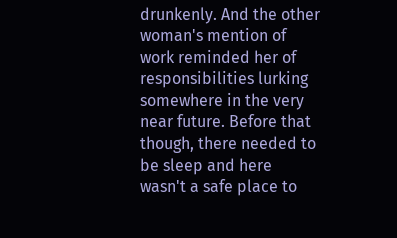drunkenly. And the other woman's mention of work reminded her of responsibilities lurking somewhere in the very near future. Before that though, there needed to be sleep and here wasn't a safe place to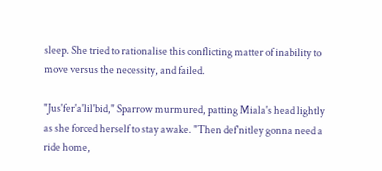sleep. She tried to rationalise this conflicting matter of inability to move versus the necessity, and failed.

"Jus'fer'a'lil'bid," Sparrow murmured, patting Miala's head lightly as she forced herself to stay awake. "Then def'nitley gonna need a ride home,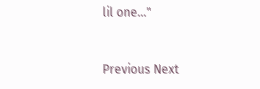lil one..."



Previous Next